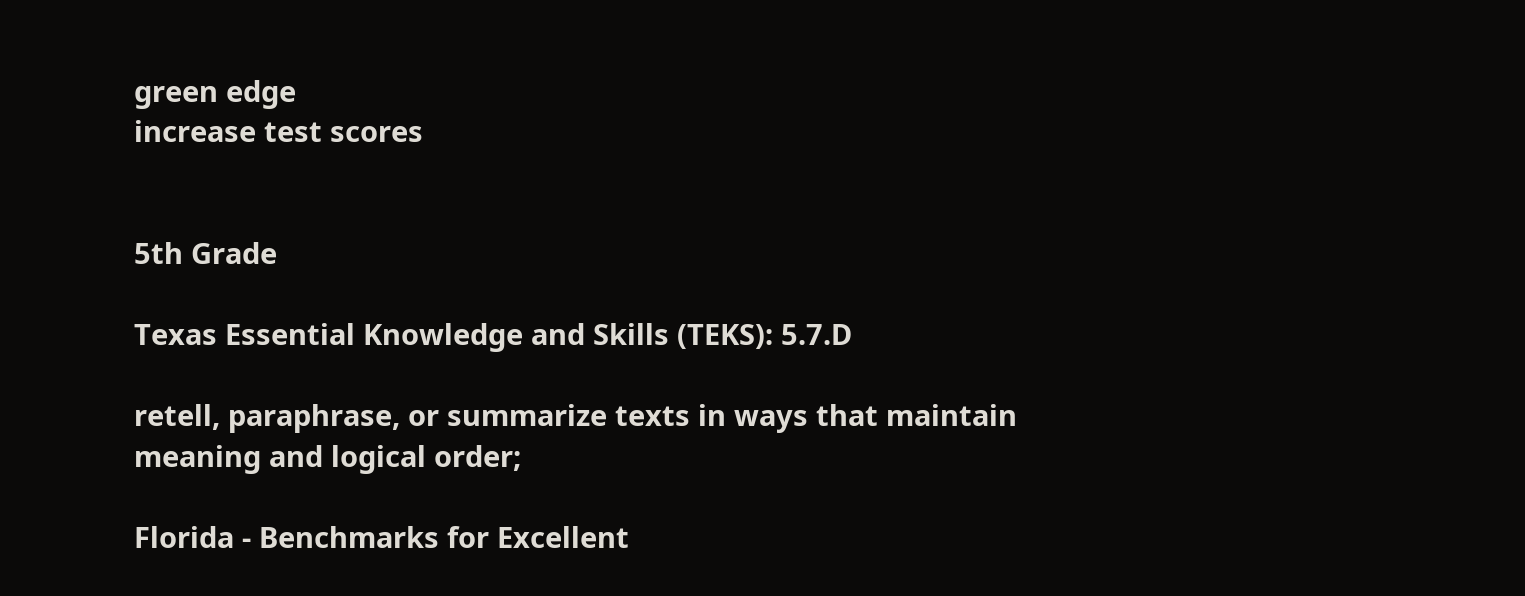green edge
increase test scores


5th Grade

Texas Essential Knowledge and Skills (TEKS): 5.7.D

retell, paraphrase, or summarize texts in ways that maintain meaning and logical order;

Florida - Benchmarks for Excellent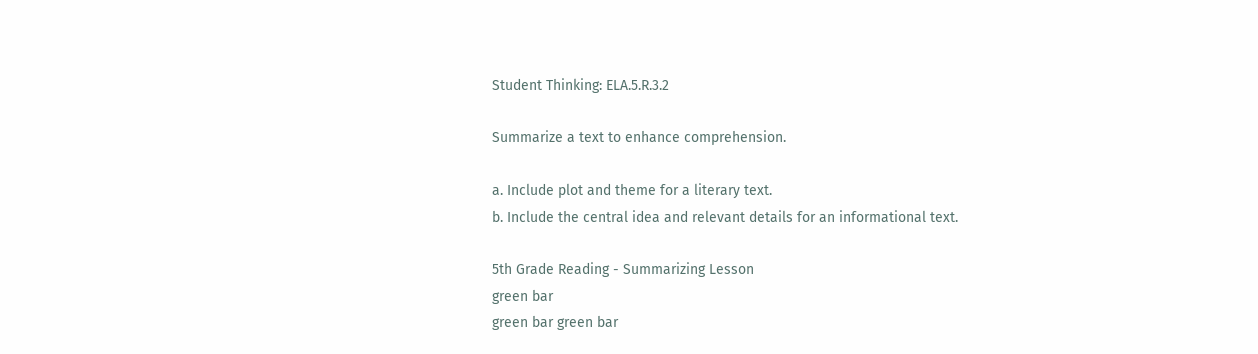Student Thinking: ELA.5.R.3.2

Summarize a text to enhance comprehension.

a. Include plot and theme for a literary text.
b. Include the central idea and relevant details for an informational text.

5th Grade Reading - Summarizing Lesson
green bar
green bar green bar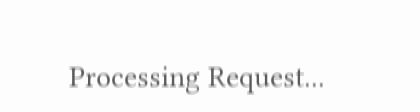Processing Request...